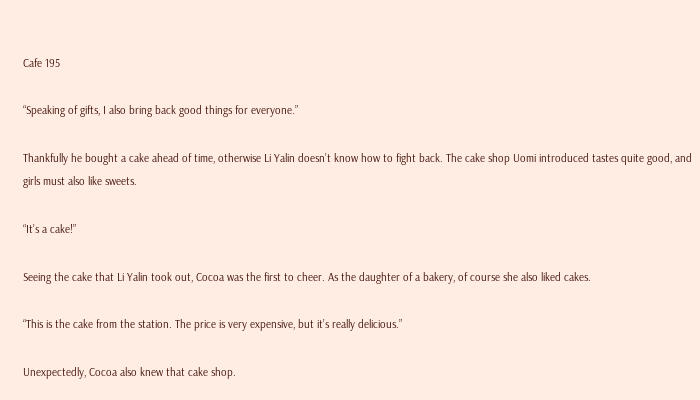Cafe 195

“Speaking of gifts, I also bring back good things for everyone.”

Thankfully he bought a cake ahead of time, otherwise Li Yalin doesn’t know how to fight back. The cake shop Uomi introduced tastes quite good, and girls must also like sweets.

“It’s a cake!”

Seeing the cake that Li Yalin took out, Cocoa was the first to cheer. As the daughter of a bakery, of course she also liked cakes.

“This is the cake from the station. The price is very expensive, but it’s really delicious.”

Unexpectedly, Cocoa also knew that cake shop.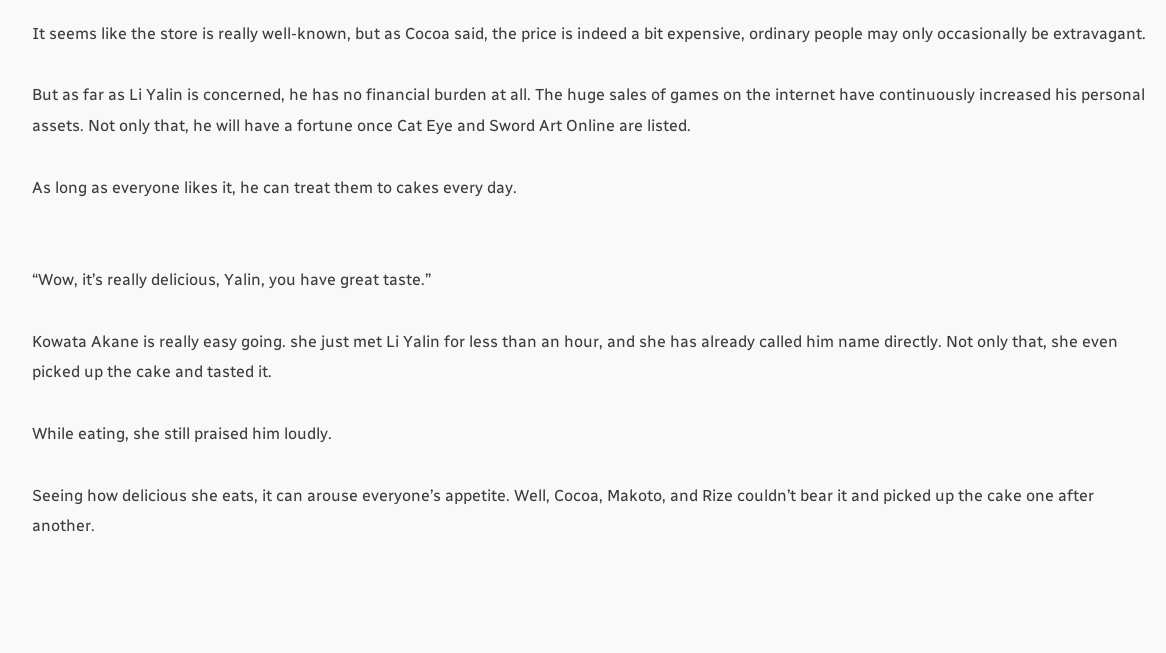It seems like the store is really well-known, but as Cocoa said, the price is indeed a bit expensive, ordinary people may only occasionally be extravagant.

But as far as Li Yalin is concerned, he has no financial burden at all. The huge sales of games on the internet have continuously increased his personal assets. Not only that, he will have a fortune once Cat Eye and Sword Art Online are listed.

As long as everyone likes it, he can treat them to cakes every day.


“Wow, it’s really delicious, Yalin, you have great taste.”

Kowata Akane is really easy going. she just met Li Yalin for less than an hour, and she has already called him name directly. Not only that, she even picked up the cake and tasted it.

While eating, she still praised him loudly.

Seeing how delicious she eats, it can arouse everyone’s appetite. Well, Cocoa, Makoto, and Rize couldn’t bear it and picked up the cake one after another.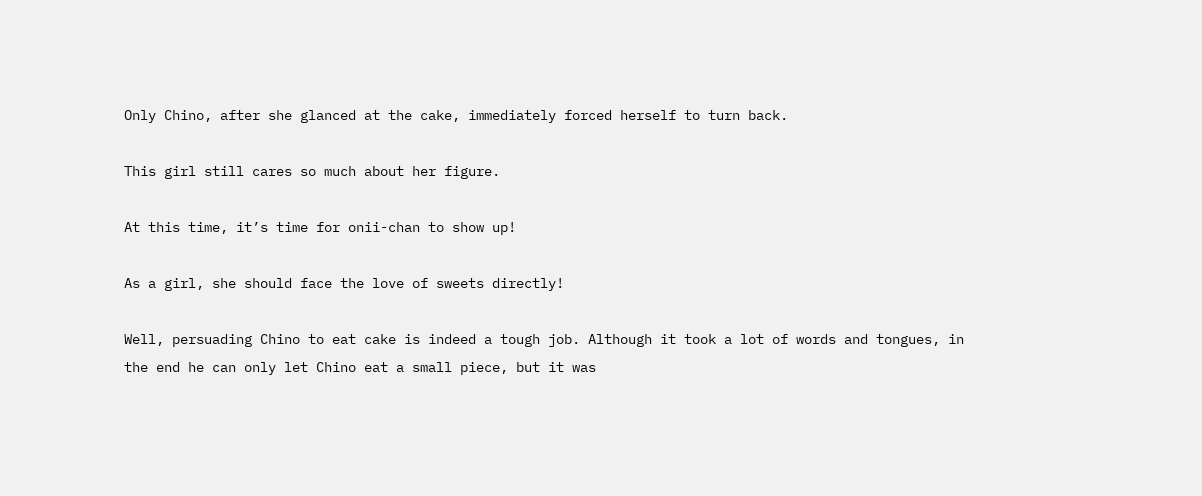Only Chino, after she glanced at the cake, immediately forced herself to turn back.

This girl still cares so much about her figure.

At this time, it’s time for onii-chan to show up!

As a girl, she should face the love of sweets directly!

Well, persuading Chino to eat cake is indeed a tough job. Although it took a lot of words and tongues, in the end he can only let Chino eat a small piece, but it was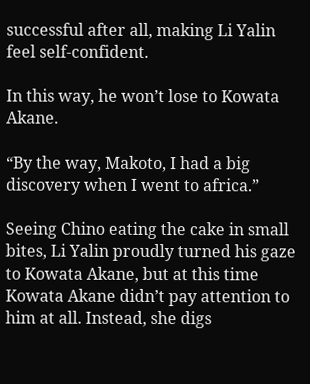successful after all, making Li Yalin feel self-confident.

In this way, he won’t lose to Kowata Akane.

“By the way, Makoto, I had a big discovery when I went to africa.”

Seeing Chino eating the cake in small bites, Li Yalin proudly turned his gaze to Kowata Akane, but at this time Kowata Akane didn’t pay attention to him at all. Instead, she digs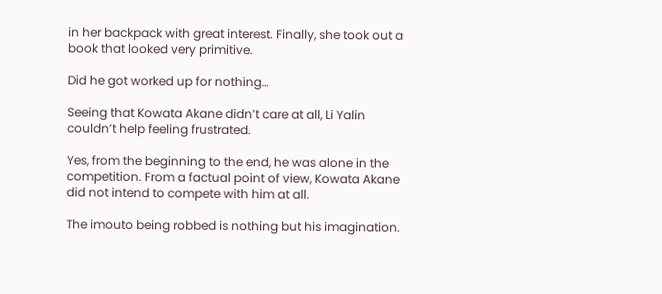in her backpack with great interest. Finally, she took out a book that looked very primitive.

Did he got worked up for nothing…

Seeing that Kowata Akane didn’t care at all, Li Yalin couldn’t help feeling frustrated.

Yes, from the beginning to the end, he was alone in the competition. From a factual point of view, Kowata Akane did not intend to compete with him at all.

The imouto being robbed is nothing but his imagination.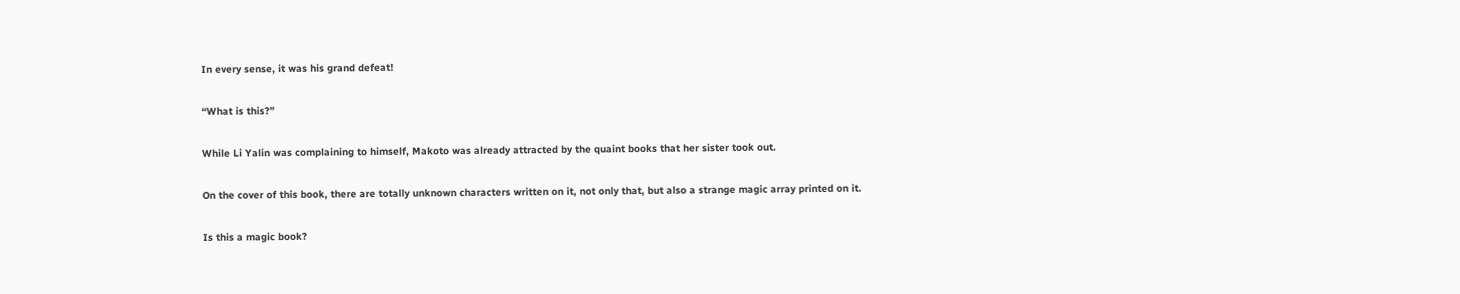In every sense, it was his grand defeat!

“What is this?”

While Li Yalin was complaining to himself, Makoto was already attracted by the quaint books that her sister took out.

On the cover of this book, there are totally unknown characters written on it, not only that, but also a strange magic array printed on it.

Is this a magic book?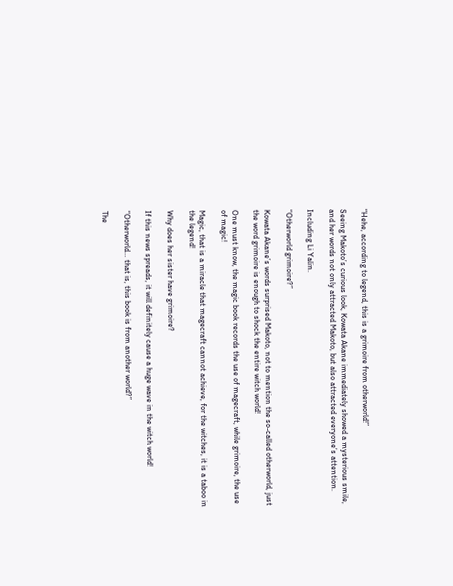“Hehe, according to legend, this is a grimoire from otherworld!”

Seeing Makoto’s curious look, Kowata Akane immediately showed a mysterious smile, and her words not only attracted Makoto, but also attracted everyone’s attention.

Including Li Yalin.

“Otherworld grimoire?”

Kowata Akane’s words surprised Makoto, not to mention the so-called otherworld, just the word grimoire is enough to shock the entire witch world!

One must know, the magic book records the use of magecraft, while grimoire, the use of magic!

Magic, that is a miracle that magecraft cannot achieve, for the witches, it is a taboo in the legend!

Why does her sister have grimoire?

If this news spreads, it will definitely cause a huge wave in the witch world!

“Otherworld… that is, this book is from another world?”

The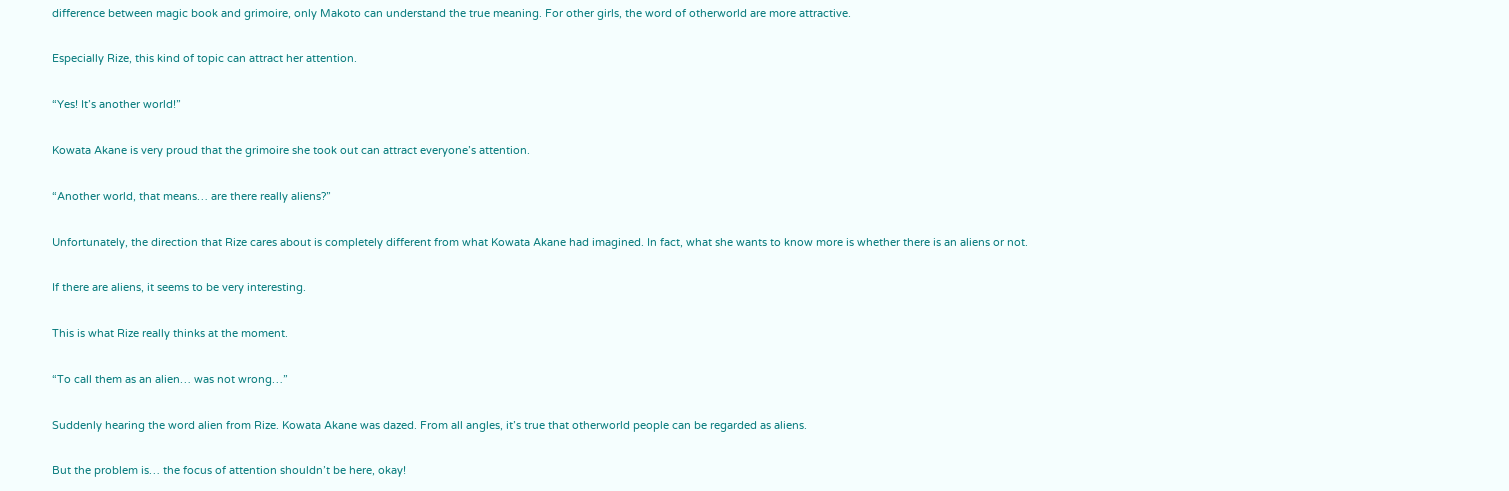difference between magic book and grimoire, only Makoto can understand the true meaning. For other girls, the word of otherworld are more attractive.

Especially Rize, this kind of topic can attract her attention.

“Yes! It’s another world!”

Kowata Akane is very proud that the grimoire she took out can attract everyone’s attention.

“Another world, that means… are there really aliens?”

Unfortunately, the direction that Rize cares about is completely different from what Kowata Akane had imagined. In fact, what she wants to know more is whether there is an aliens or not.

If there are aliens, it seems to be very interesting.

This is what Rize really thinks at the moment.

“To call them as an alien… was not wrong…”

Suddenly hearing the word alien from Rize. Kowata Akane was dazed. From all angles, it’s true that otherworld people can be regarded as aliens.

But the problem is… the focus of attention shouldn’t be here, okay!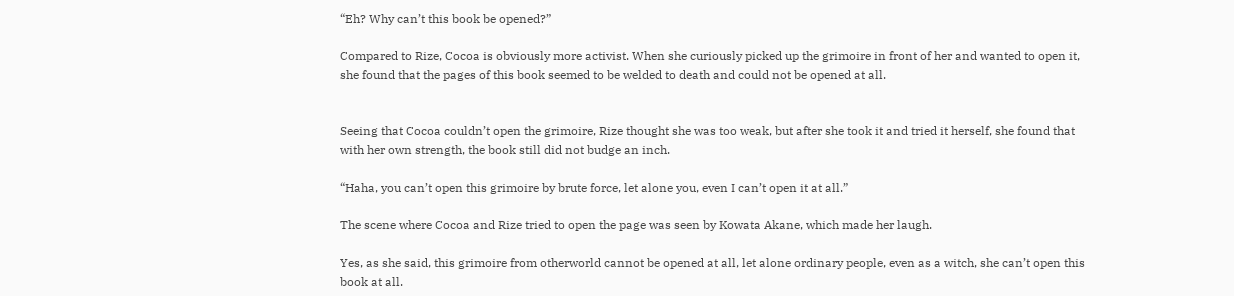“Eh? Why can’t this book be opened?”

Compared to Rize, Cocoa is obviously more activist. When she curiously picked up the grimoire in front of her and wanted to open it, she found that the pages of this book seemed to be welded to death and could not be opened at all.


Seeing that Cocoa couldn’t open the grimoire, Rize thought she was too weak, but after she took it and tried it herself, she found that with her own strength, the book still did not budge an inch.

“Haha, you can’t open this grimoire by brute force, let alone you, even I can’t open it at all.”

The scene where Cocoa and Rize tried to open the page was seen by Kowata Akane, which made her laugh.

Yes, as she said, this grimoire from otherworld cannot be opened at all, let alone ordinary people, even as a witch, she can’t open this book at all.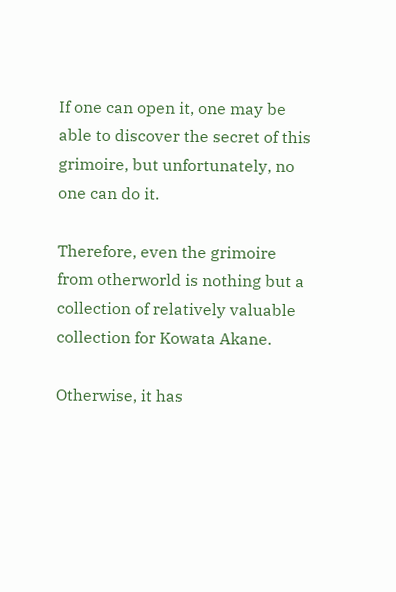If one can open it, one may be able to discover the secret of this grimoire, but unfortunately, no one can do it.

Therefore, even the grimoire from otherworld is nothing but a collection of relatively valuable collection for Kowata Akane.

Otherwise, it has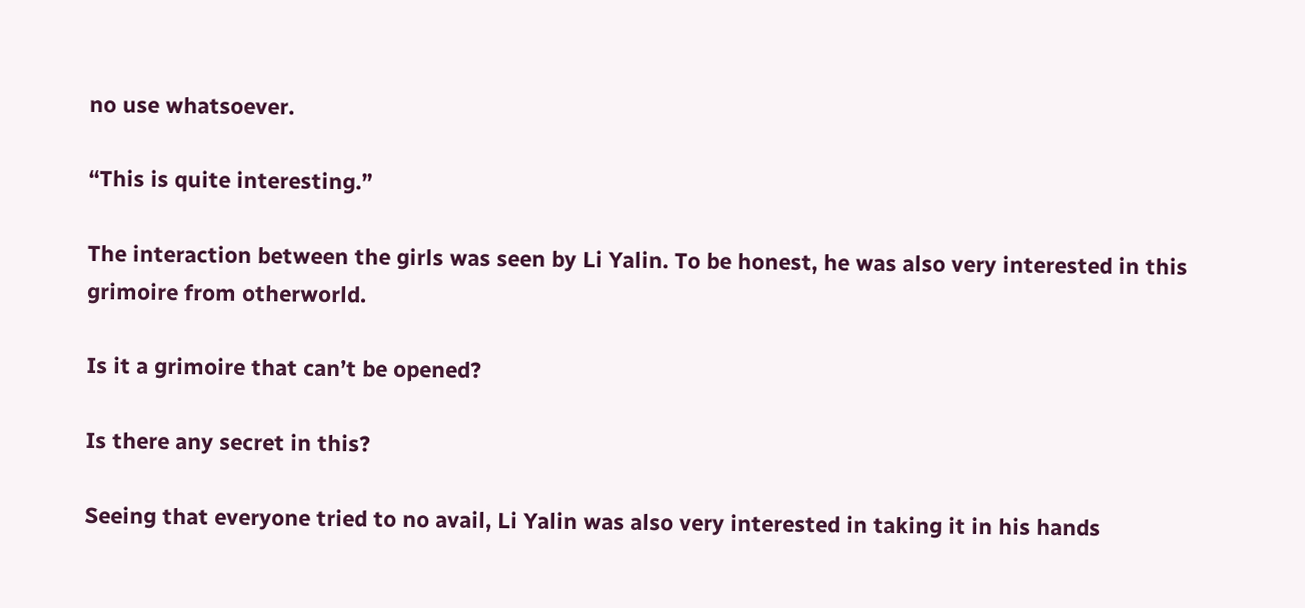no use whatsoever.

“This is quite interesting.”

The interaction between the girls was seen by Li Yalin. To be honest, he was also very interested in this grimoire from otherworld.

Is it a grimoire that can’t be opened?

Is there any secret in this?

Seeing that everyone tried to no avail, Li Yalin was also very interested in taking it in his hands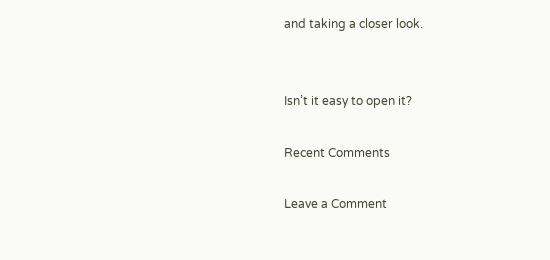and taking a closer look.


Isn’t it easy to open it?

Recent Comments

Leave a Comment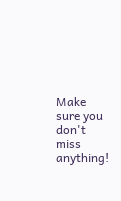Make sure you don't miss anything!